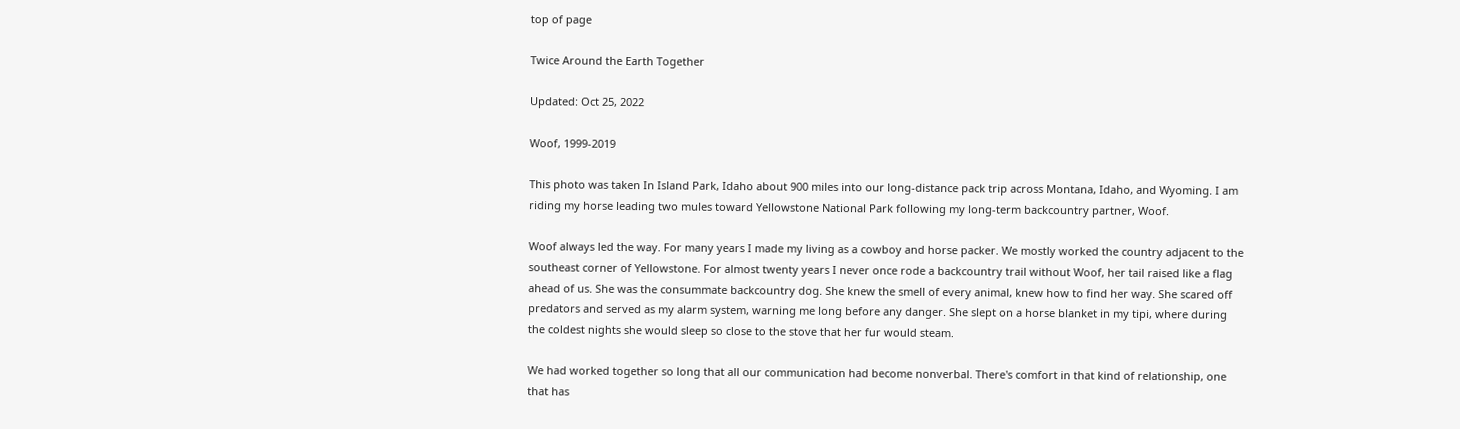top of page

Twice Around the Earth Together

Updated: Oct 25, 2022

Woof, 1999-2019

This photo was taken In Island Park, Idaho about 900 miles into our long-distance pack trip across Montana, Idaho, and Wyoming. I am riding my horse leading two mules toward Yellowstone National Park following my long-term backcountry partner, Woof.

Woof always led the way. For many years I made my living as a cowboy and horse packer. We mostly worked the country adjacent to the southeast corner of Yellowstone. For almost twenty years I never once rode a backcountry trail without Woof, her tail raised like a flag ahead of us. She was the consummate backcountry dog. She knew the smell of every animal, knew how to find her way. She scared off predators and served as my alarm system, warning me long before any danger. She slept on a horse blanket in my tipi, where during the coldest nights she would sleep so close to the stove that her fur would steam.

We had worked together so long that all our communication had become nonverbal. There's comfort in that kind of relationship, one that has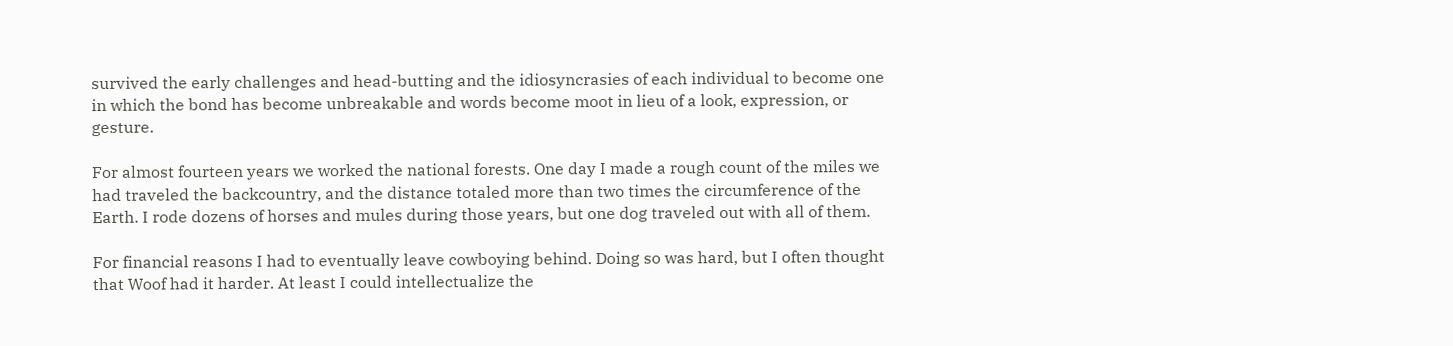survived the early challenges and head-butting and the idiosyncrasies of each individual to become one in which the bond has become unbreakable and words become moot in lieu of a look, expression, or gesture.

For almost fourteen years we worked the national forests. One day I made a rough count of the miles we had traveled the backcountry, and the distance totaled more than two times the circumference of the Earth. I rode dozens of horses and mules during those years, but one dog traveled out with all of them.

For financial reasons I had to eventually leave cowboying behind. Doing so was hard, but I often thought that Woof had it harder. At least I could intellectualize the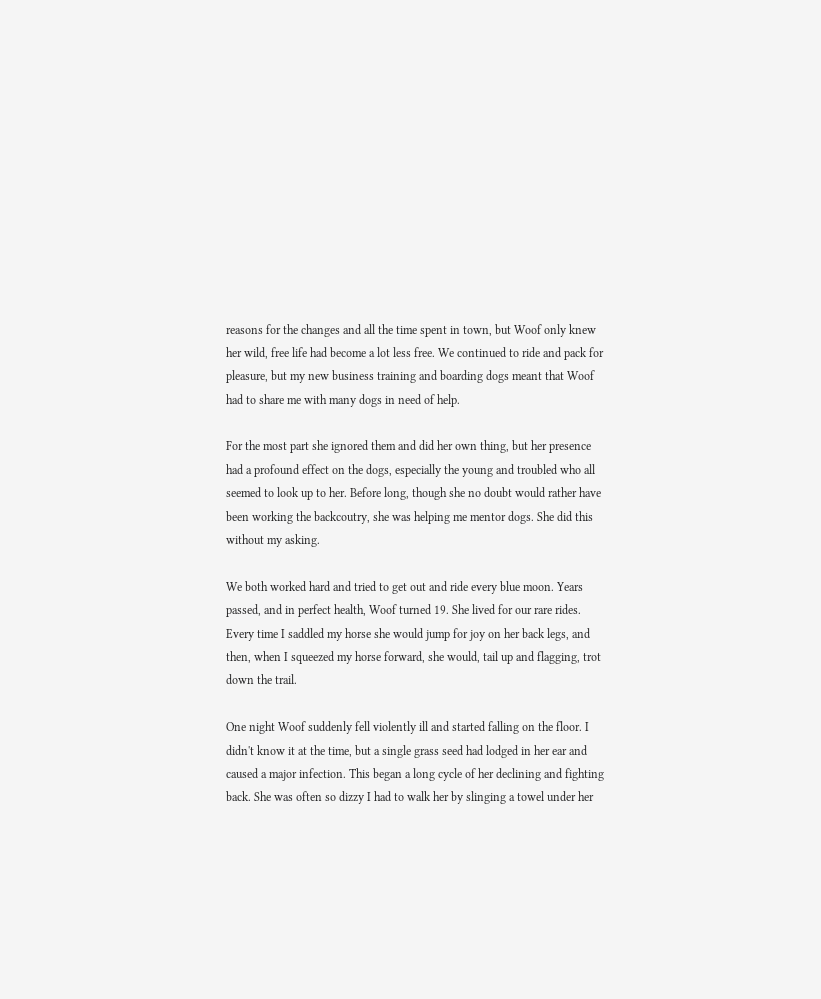reasons for the changes and all the time spent in town, but Woof only knew her wild, free life had become a lot less free. We continued to ride and pack for pleasure, but my new business training and boarding dogs meant that Woof had to share me with many dogs in need of help.

For the most part she ignored them and did her own thing, but her presence had a profound effect on the dogs, especially the young and troubled who all seemed to look up to her. Before long, though she no doubt would rather have been working the backcoutry, she was helping me mentor dogs. She did this without my asking.

We both worked hard and tried to get out and ride every blue moon. Years passed, and in perfect health, Woof turned 19. She lived for our rare rides. Every time I saddled my horse she would jump for joy on her back legs, and then, when I squeezed my horse forward, she would, tail up and flagging, trot down the trail.

One night Woof suddenly fell violently ill and started falling on the floor. I didn't know it at the time, but a single grass seed had lodged in her ear and caused a major infection. This began a long cycle of her declining and fighting back. She was often so dizzy I had to walk her by slinging a towel under her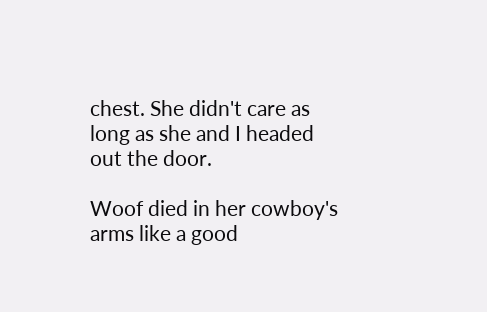chest. She didn't care as long as she and I headed out the door.

Woof died in her cowboy's arms like a good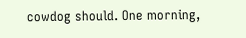cowdog should. One morning,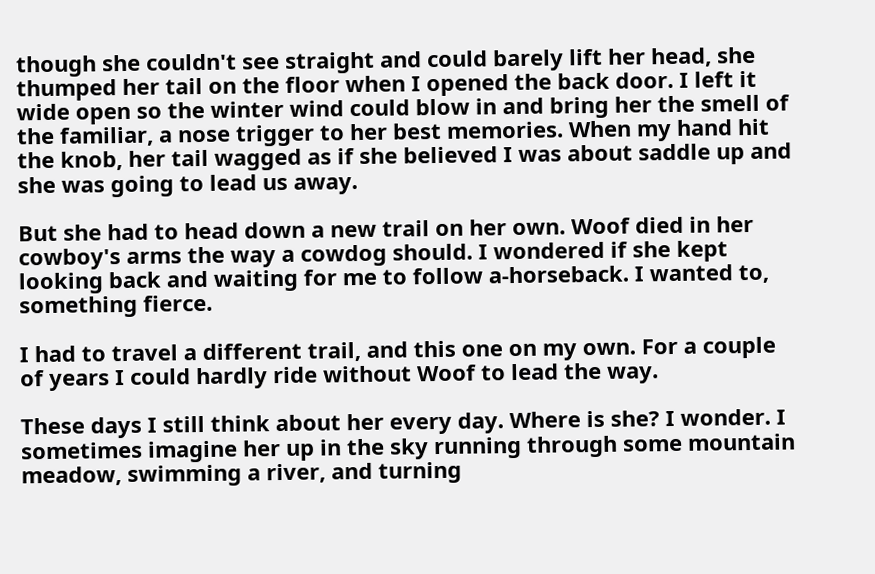though she couldn't see straight and could barely lift her head, she thumped her tail on the floor when I opened the back door. I left it wide open so the winter wind could blow in and bring her the smell of the familiar, a nose trigger to her best memories. When my hand hit the knob, her tail wagged as if she believed I was about saddle up and she was going to lead us away.

But she had to head down a new trail on her own. Woof died in her cowboy's arms the way a cowdog should. I wondered if she kept looking back and waiting for me to follow a-horseback. I wanted to, something fierce.

I had to travel a different trail, and this one on my own. For a couple of years I could hardly ride without Woof to lead the way.

These days I still think about her every day. Where is she? I wonder. I sometimes imagine her up in the sky running through some mountain meadow, swimming a river, and turning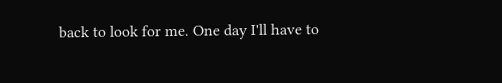back to look for me. One day I'll have to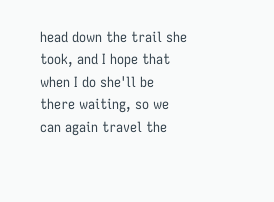head down the trail she took, and I hope that when I do she'll be there waiting, so we can again travel the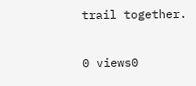trail together.

0 views0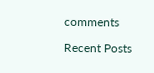comments

Recent Posts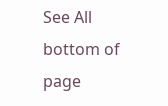See All
bottom of page